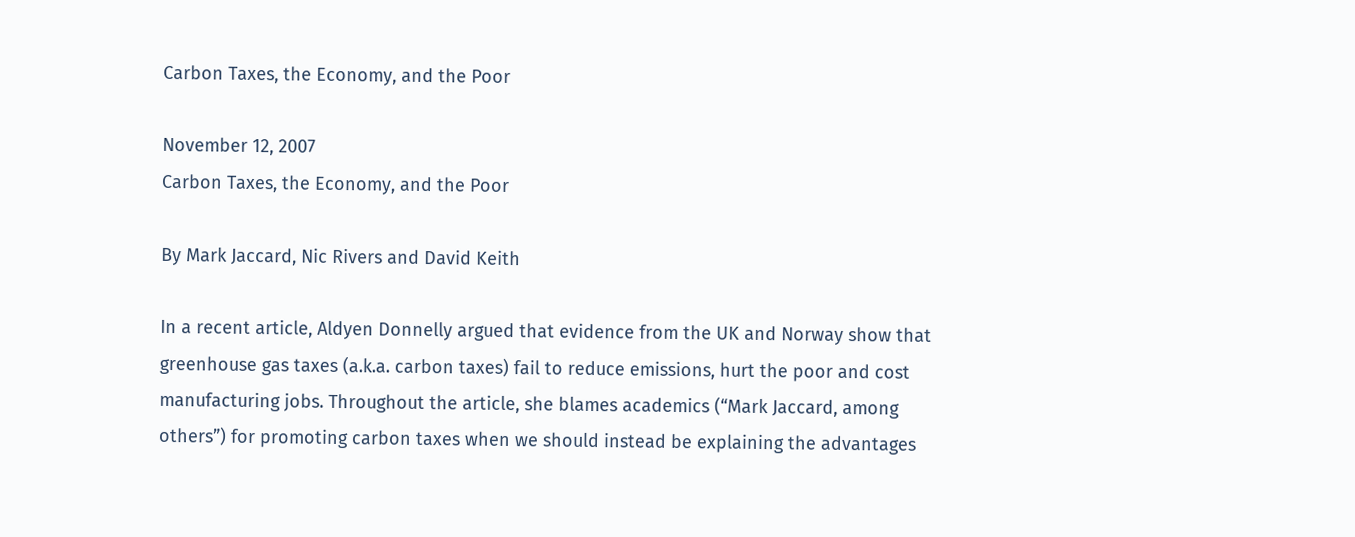Carbon Taxes, the Economy, and the Poor

November 12, 2007
Carbon Taxes, the Economy, and the Poor

By Mark Jaccard, Nic Rivers and David Keith

In a recent article, Aldyen Donnelly argued that evidence from the UK and Norway show that greenhouse gas taxes (a.k.a. carbon taxes) fail to reduce emissions, hurt the poor and cost manufacturing jobs. Throughout the article, she blames academics (“Mark Jaccard, among others”) for promoting carbon taxes when we should instead be explaining the advantages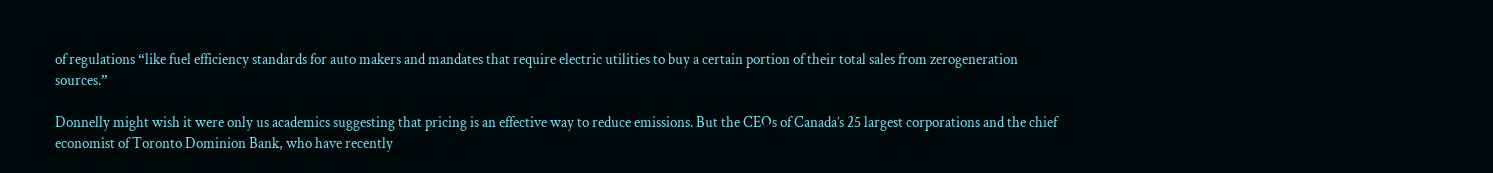of regulations “like fuel efficiency standards for auto makers and mandates that require electric utilities to buy a certain portion of their total sales from zerogeneration sources.”

Donnelly might wish it were only us academics suggesting that pricing is an effective way to reduce emissions. But the CEOs of Canada’s 25 largest corporations and the chief economist of Toronto Dominion Bank, who have recently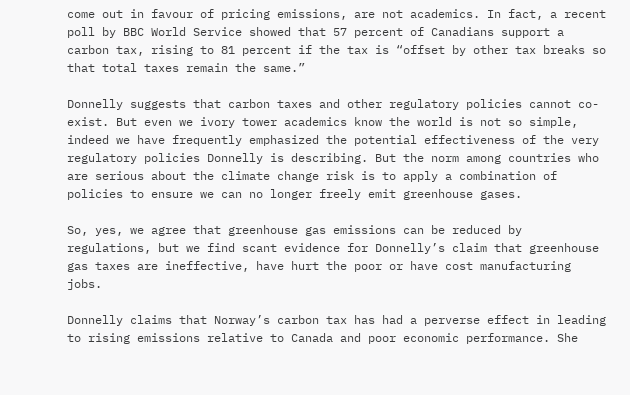come out in favour of pricing emissions, are not academics. In fact, a recent poll by BBC World Service showed that 57 percent of Canadians support a carbon tax, rising to 81 percent if the tax is “offset by other tax breaks so that total taxes remain the same.”

Donnelly suggests that carbon taxes and other regulatory policies cannot co-exist. But even we ivory tower academics know the world is not so simple, indeed we have frequently emphasized the potential effectiveness of the very regulatory policies Donnelly is describing. But the norm among countries who are serious about the climate change risk is to apply a combination of policies to ensure we can no longer freely emit greenhouse gases.

So, yes, we agree that greenhouse gas emissions can be reduced by regulations, but we find scant evidence for Donnelly’s claim that greenhouse gas taxes are ineffective, have hurt the poor or have cost manufacturing jobs.

Donnelly claims that Norway’s carbon tax has had a perverse effect in leading to rising emissions relative to Canada and poor economic performance. She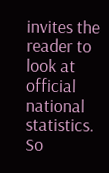invites the reader to look at official national statistics. So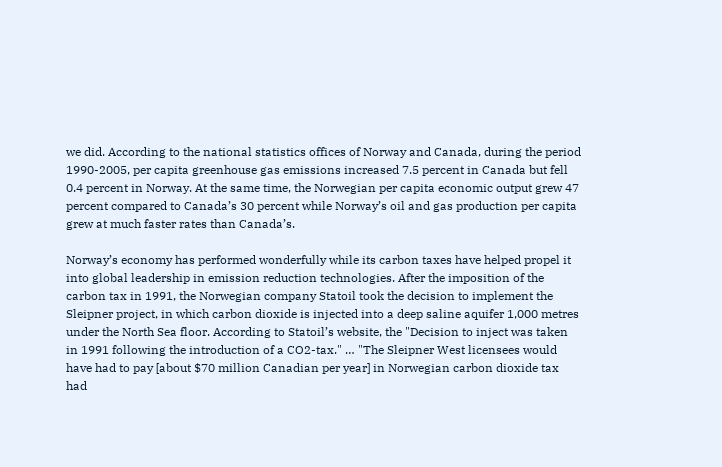we did. According to the national statistics offices of Norway and Canada, during the period 1990-2005, per capita greenhouse gas emissions increased 7.5 percent in Canada but fell 0.4 percent in Norway. At the same time, the Norwegian per capita economic output grew 47 percent compared to Canada’s 30 percent while Norway’s oil and gas production per capita grew at much faster rates than Canada’s.

Norway’s economy has performed wonderfully while its carbon taxes have helped propel it into global leadership in emission reduction technologies. After the imposition of the carbon tax in 1991, the Norwegian company Statoil took the decision to implement the  Sleipner project, in which carbon dioxide is injected into a deep saline aquifer 1,000 metres under the North Sea floor. According to Statoil’s website, the "Decision to inject was taken in 1991 following the introduction of a CO2-tax." … "The Sleipner West licensees would have had to pay [about $70 million Canadian per year] in Norwegian carbon dioxide tax had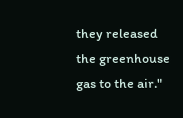they released the greenhouse gas to the air."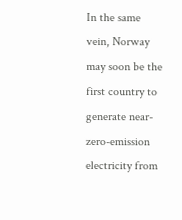In the same vein, Norway may soon be the first country to generate near-zero-emission electricity from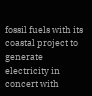fossil fuels with its coastal project to generate electricity in concert with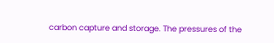carbon capture and storage. The pressures of the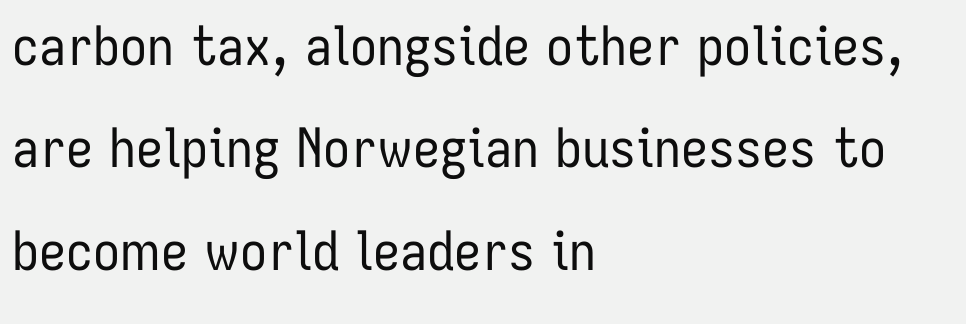carbon tax, alongside other policies, are helping Norwegian businesses to become world leaders in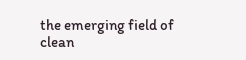the emerging field of clean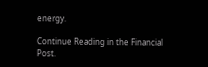energy.

Continue Reading in the Financial Post.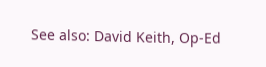See also: David Keith, Op-Ed